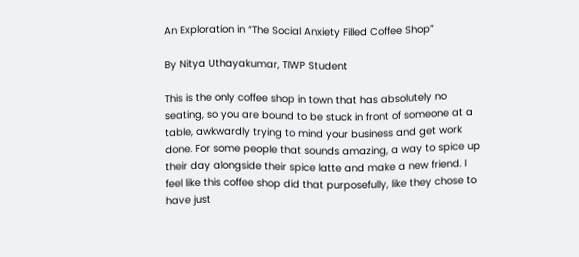An Exploration in “The Social Anxiety Filled Coffee Shop”

By Nitya Uthayakumar, TIWP Student

This is the only coffee shop in town that has absolutely no seating, so you are bound to be stuck in front of someone at a table, awkwardly trying to mind your business and get work done. For some people that sounds amazing, a way to spice up their day alongside their spice latte and make a new friend. I feel like this coffee shop did that purposefully, like they chose to have just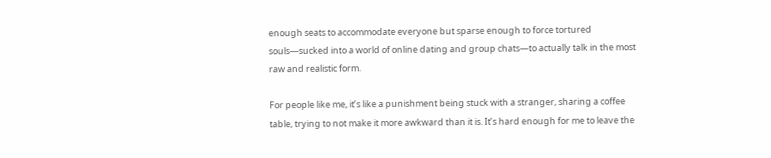enough seats to accommodate everyone but sparse enough to force tortured souls—sucked into a world of online dating and group chats—to actually talk in the most raw and realistic form.

For people like me, it’s like a punishment being stuck with a stranger, sharing a coffee table, trying to not make it more awkward than it is. It’s hard enough for me to leave the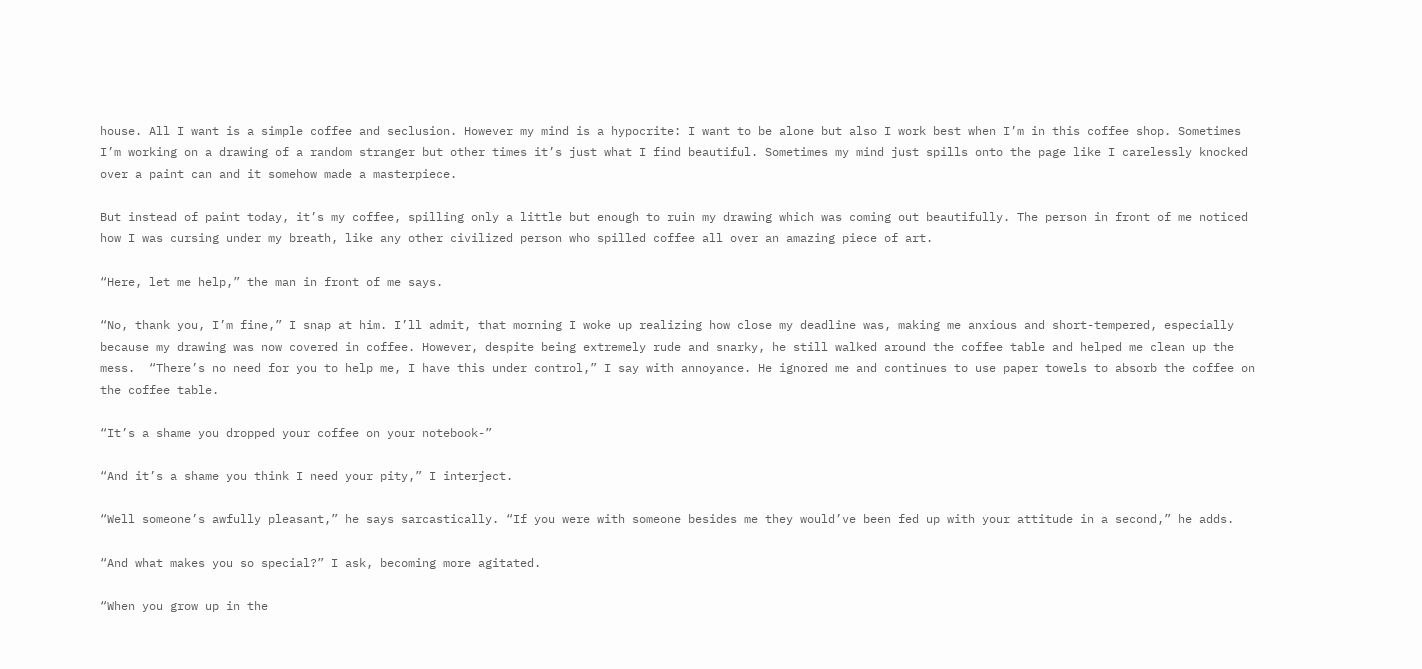house. All I want is a simple coffee and seclusion. However my mind is a hypocrite: I want to be alone but also I work best when I’m in this coffee shop. Sometimes I’m working on a drawing of a random stranger but other times it’s just what I find beautiful. Sometimes my mind just spills onto the page like I carelessly knocked over a paint can and it somehow made a masterpiece.

But instead of paint today, it’s my coffee, spilling only a little but enough to ruin my drawing which was coming out beautifully. The person in front of me noticed how I was cursing under my breath, like any other civilized person who spilled coffee all over an amazing piece of art.

“Here, let me help,” the man in front of me says.

“No, thank you, I’m fine,” I snap at him. I’ll admit, that morning I woke up realizing how close my deadline was, making me anxious and short-tempered, especially because my drawing was now covered in coffee. However, despite being extremely rude and snarky, he still walked around the coffee table and helped me clean up the mess.  “There’s no need for you to help me, I have this under control,” I say with annoyance. He ignored me and continues to use paper towels to absorb the coffee on the coffee table.

“It’s a shame you dropped your coffee on your notebook-”

“And it’s a shame you think I need your pity,” I interject.

“Well someone’s awfully pleasant,” he says sarcastically. “If you were with someone besides me they would’ve been fed up with your attitude in a second,” he adds.

“And what makes you so special?” I ask, becoming more agitated.

“When you grow up in the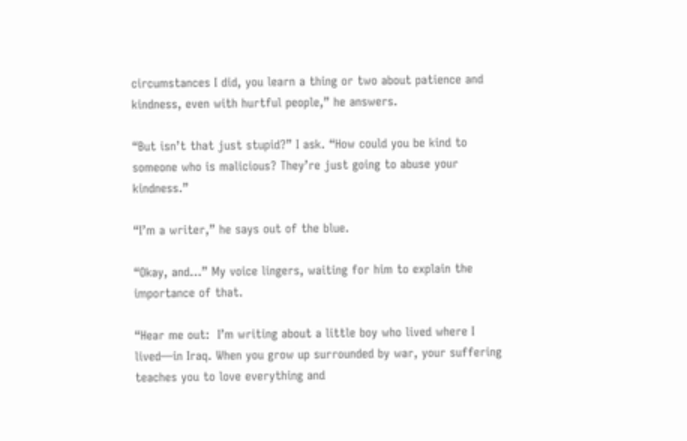circumstances I did, you learn a thing or two about patience and kindness, even with hurtful people,” he answers.

“But isn’t that just stupid?” I ask. “How could you be kind to someone who is malicious? They’re just going to abuse your kindness.”

“I’m a writer,” he says out of the blue.

“Okay, and…” My voice lingers, waiting for him to explain the importance of that.

“Hear me out:  I’m writing about a little boy who lived where I lived—in Iraq. When you grow up surrounded by war, your suffering teaches you to love everything and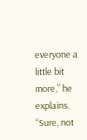everyone a little bit more,” he explains. “Sure, not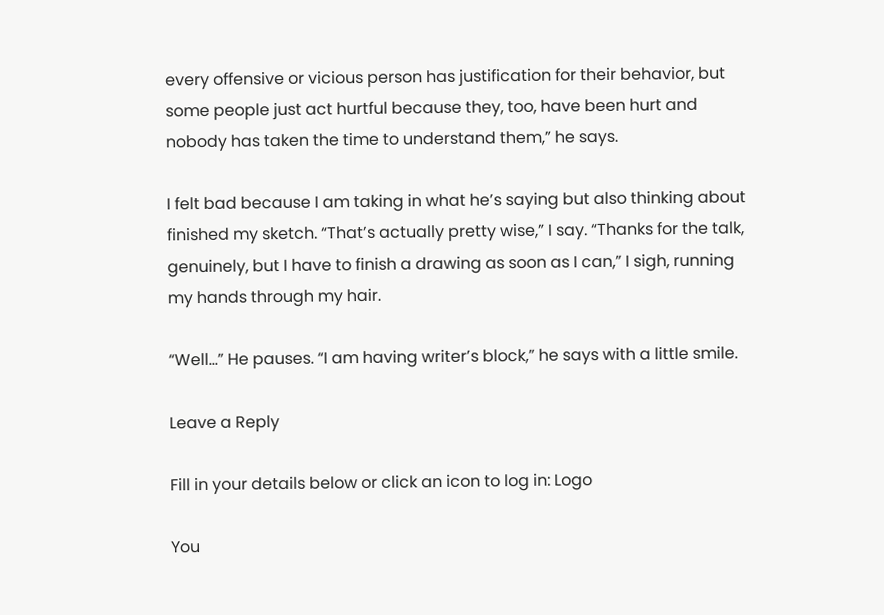every offensive or vicious person has justification for their behavior, but some people just act hurtful because they, too, have been hurt and nobody has taken the time to understand them,” he says.

I felt bad because I am taking in what he’s saying but also thinking about finished my sketch. “That’s actually pretty wise,” I say. “Thanks for the talk, genuinely, but I have to finish a drawing as soon as I can,” I sigh, running my hands through my hair.

“Well…” He pauses. “I am having writer’s block,” he says with a little smile.

Leave a Reply

Fill in your details below or click an icon to log in: Logo

You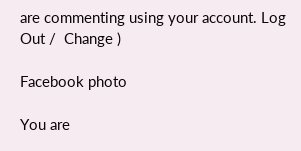are commenting using your account. Log Out /  Change )

Facebook photo

You are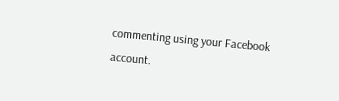commenting using your Facebook account.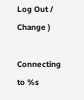Log Out /  Change )

Connecting to %s